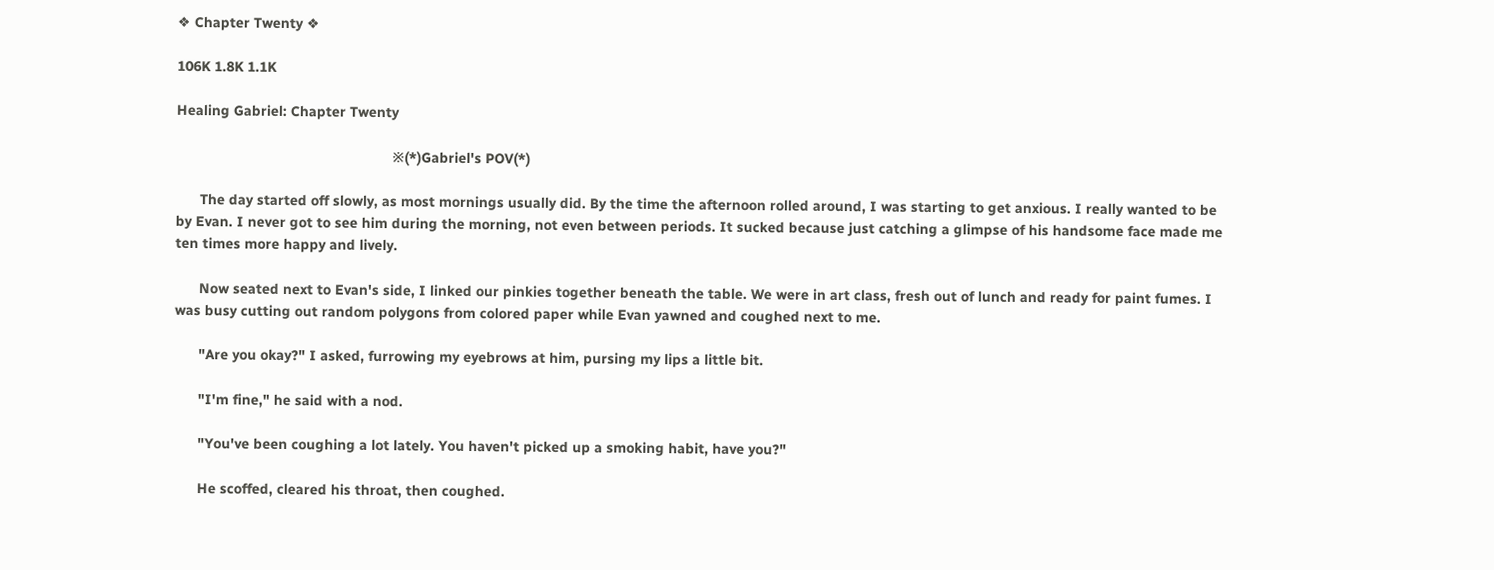❖ Chapter Twenty ❖

106K 1.8K 1.1K

Healing Gabriel: Chapter Twenty

                                                      ※(*)Gabriel's POV(*)

      The day started off slowly, as most mornings usually did. By the time the afternoon rolled around, I was starting to get anxious. I really wanted to be by Evan. I never got to see him during the morning, not even between periods. It sucked because just catching a glimpse of his handsome face made me ten times more happy and lively.

      Now seated next to Evan's side, I linked our pinkies together beneath the table. We were in art class, fresh out of lunch and ready for paint fumes. I was busy cutting out random polygons from colored paper while Evan yawned and coughed next to me.

      "Are you okay?" I asked, furrowing my eyebrows at him, pursing my lips a little bit.

      "I'm fine," he said with a nod.

      "You've been coughing a lot lately. You haven't picked up a smoking habit, have you?"

      He scoffed, cleared his throat, then coughed.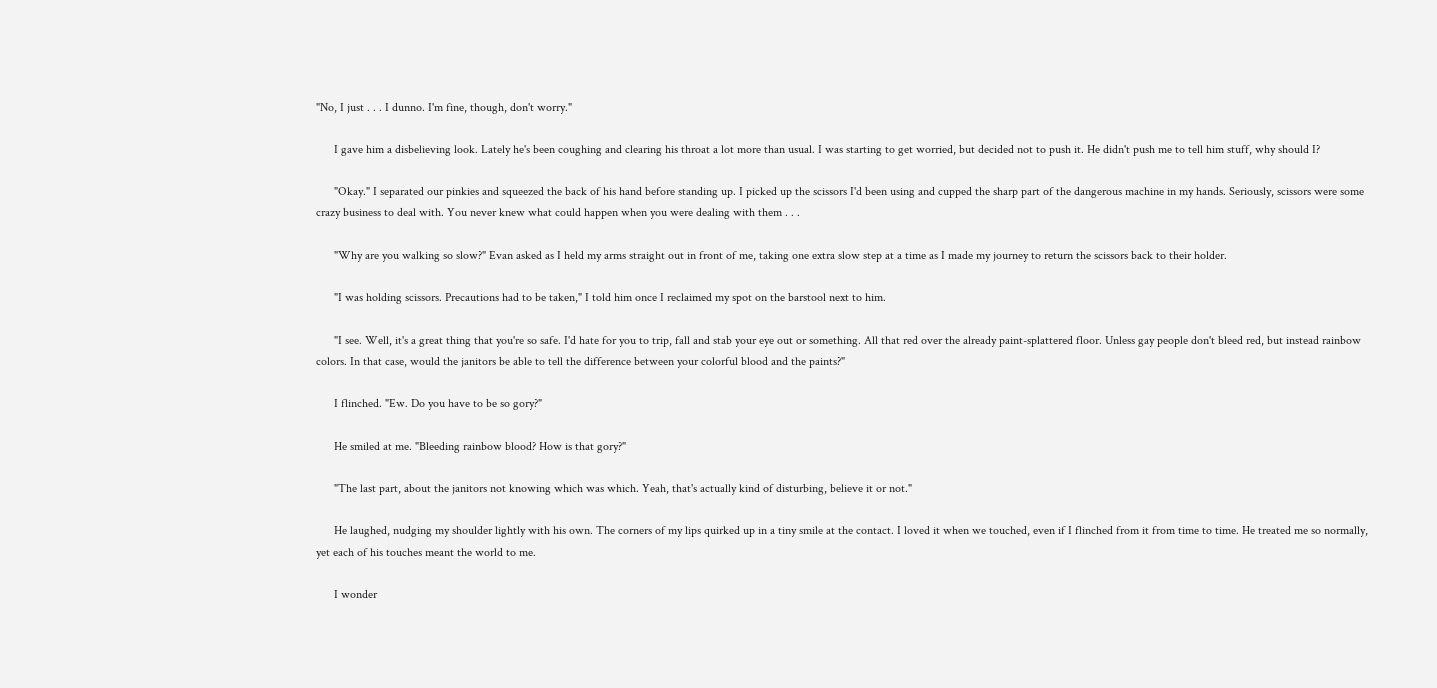"No, I just . . . I dunno. I'm fine, though, don't worry."

      I gave him a disbelieving look. Lately he's been coughing and clearing his throat a lot more than usual. I was starting to get worried, but decided not to push it. He didn't push me to tell him stuff, why should I?

      "Okay." I separated our pinkies and squeezed the back of his hand before standing up. I picked up the scissors I'd been using and cupped the sharp part of the dangerous machine in my hands. Seriously, scissors were some crazy business to deal with. You never knew what could happen when you were dealing with them . . .

      "Why are you walking so slow?" Evan asked as I held my arms straight out in front of me, taking one extra slow step at a time as I made my journey to return the scissors back to their holder.

      "I was holding scissors. Precautions had to be taken," I told him once I reclaimed my spot on the barstool next to him.

      "I see. Well, it's a great thing that you're so safe. I'd hate for you to trip, fall and stab your eye out or something. All that red over the already paint-splattered floor. Unless gay people don't bleed red, but instead rainbow colors. In that case, would the janitors be able to tell the difference between your colorful blood and the paints?"

      I flinched. "Ew. Do you have to be so gory?"

      He smiled at me. "Bleeding rainbow blood? How is that gory?"

      "The last part, about the janitors not knowing which was which. Yeah, that's actually kind of disturbing, believe it or not."

      He laughed, nudging my shoulder lightly with his own. The corners of my lips quirked up in a tiny smile at the contact. I loved it when we touched, even if I flinched from it from time to time. He treated me so normally, yet each of his touches meant the world to me.

      I wonder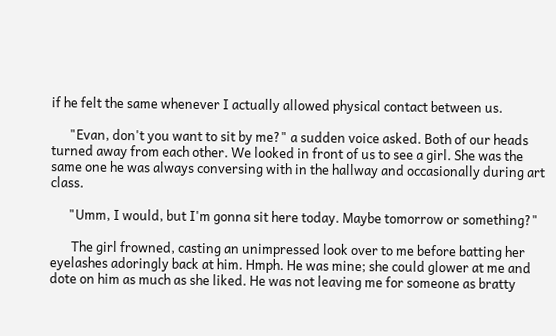if he felt the same whenever I actually allowed physical contact between us.

      "Evan, don't you want to sit by me?" a sudden voice asked. Both of our heads turned away from each other. We looked in front of us to see a girl. She was the same one he was always conversing with in the hallway and occasionally during art class.

      "Umm, I would, but I'm gonna sit here today. Maybe tomorrow or something?"

       The girl frowned, casting an unimpressed look over to me before batting her eyelashes adoringly back at him. Hmph. He was mine; she could glower at me and dote on him as much as she liked. He was not leaving me for someone as bratty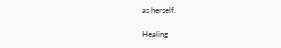as herself.

Healing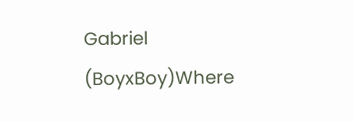Gabriel (BoyxBoy)Where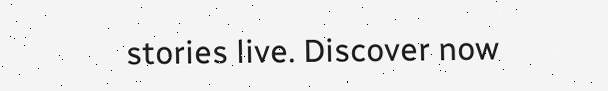stories live. Discover now